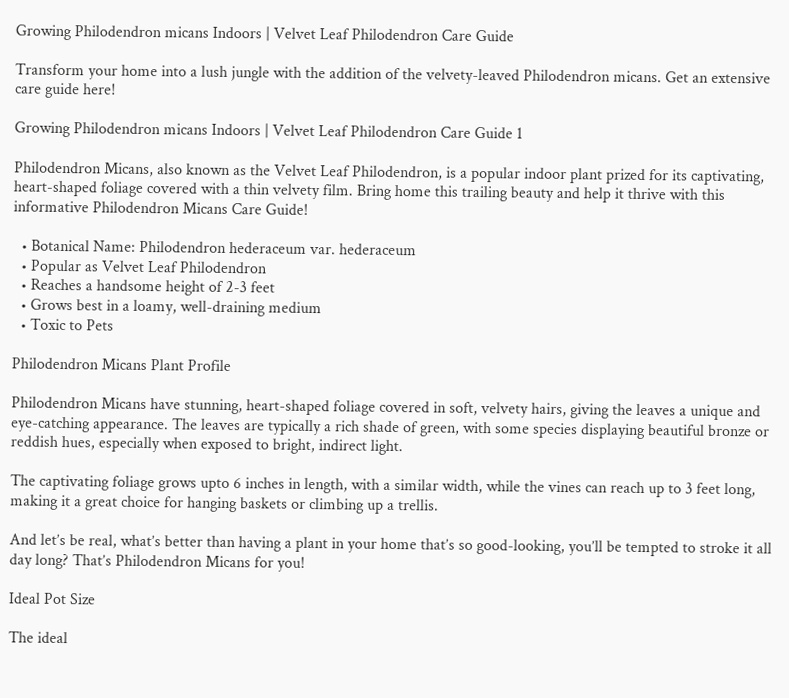Growing Philodendron micans Indoors | Velvet Leaf Philodendron Care Guide

Transform your home into a lush jungle with the addition of the velvety-leaved Philodendron micans. Get an extensive care guide here!

Growing Philodendron micans Indoors | Velvet Leaf Philodendron Care Guide 1

Philodendron Micans, also known as the Velvet Leaf Philodendron, is a popular indoor plant prized for its captivating, heart-shaped foliage covered with a thin velvety film. Bring home this trailing beauty and help it thrive with this informative Philodendron Micans Care Guide!

  • Botanical Name: Philodendron hederaceum var. hederaceum
  • Popular as Velvet Leaf Philodendron
  • Reaches a handsome height of 2-3 feet
  • Grows best in a loamy, well-draining medium
  • Toxic to Pets

Philodendron Micans Plant Profile

Philodendron Micans have stunning, heart-shaped foliage covered in soft, velvety hairs, giving the leaves a unique and eye-catching appearance. The leaves are typically a rich shade of green, with some species displaying beautiful bronze or reddish hues, especially when exposed to bright, indirect light.

The captivating foliage grows upto 6 inches in length, with a similar width, while the vines can reach up to 3 feet long, making it a great choice for hanging baskets or climbing up a trellis.

And let’s be real, what’s better than having a plant in your home that’s so good-looking, you’ll be tempted to stroke it all day long? That’s Philodendron Micans for you!

Ideal Pot Size

The ideal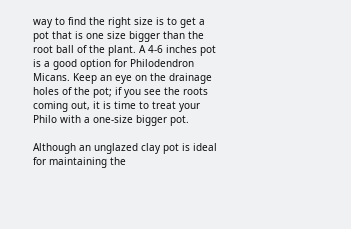way to find the right size is to get a pot that is one size bigger than the root ball of the plant. A 4-6 inches pot is a good option for Philodendron Micans. Keep an eye on the drainage holes of the pot; if you see the roots coming out, it is time to treat your Philo with a one-size bigger pot.

Although an unglazed clay pot is ideal for maintaining the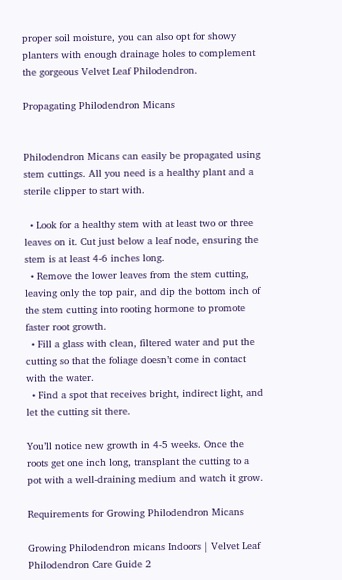proper soil moisture, you can also opt for showy planters with enough drainage holes to complement the gorgeous Velvet Leaf Philodendron.

Propagating Philodendron Micans


Philodendron Micans can easily be propagated using stem cuttings. All you need is a healthy plant and a sterile clipper to start with.

  • Look for a healthy stem with at least two or three leaves on it. Cut just below a leaf node, ensuring the stem is at least 4-6 inches long.
  • Remove the lower leaves from the stem cutting, leaving only the top pair, and dip the bottom inch of the stem cutting into rooting hormone to promote faster root growth.
  • Fill a glass with clean, filtered water and put the cutting so that the foliage doesn’t come in contact with the water.
  • Find a spot that receives bright, indirect light, and let the cutting sit there.

You’ll notice new growth in 4-5 weeks. Once the roots get one inch long, transplant the cutting to a pot with a well-draining medium and watch it grow.

Requirements for Growing Philodendron Micans

Growing Philodendron micans Indoors | Velvet Leaf Philodendron Care Guide 2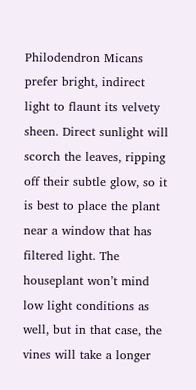Philodendron Micans prefer bright, indirect light to flaunt its velvety sheen. Direct sunlight will scorch the leaves, ripping off their subtle glow, so it is best to place the plant near a window that has filtered light. The houseplant won’t mind low light conditions as well, but in that case, the vines will take a longer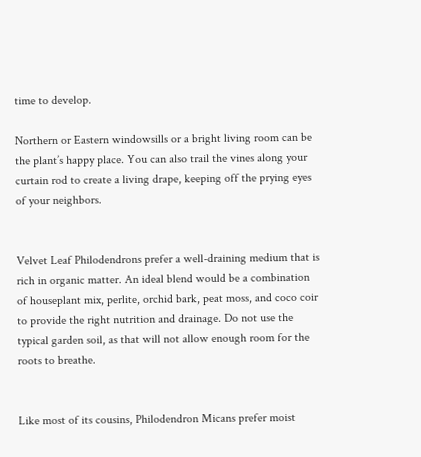time to develop.

Northern or Eastern windowsills or a bright living room can be the plant’s happy place. You can also trail the vines along your curtain rod to create a living drape, keeping off the prying eyes of your neighbors.


Velvet Leaf Philodendrons prefer a well-draining medium that is rich in organic matter. An ideal blend would be a combination of houseplant mix, perlite, orchid bark, peat moss, and coco coir to provide the right nutrition and drainage. Do not use the typical garden soil, as that will not allow enough room for the roots to breathe.


Like most of its cousins, Philodendron Micans prefer moist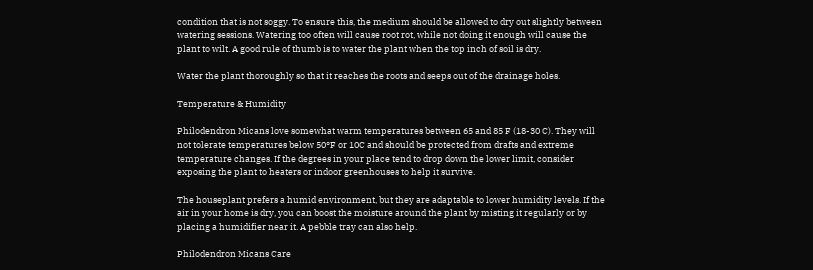condition that is not soggy. To ensure this, the medium should be allowed to dry out slightly between watering sessions. Watering too often will cause root rot, while not doing it enough will cause the plant to wilt. A good rule of thumb is to water the plant when the top inch of soil is dry.

Water the plant thoroughly so that it reaches the roots and seeps out of the drainage holes.

Temperature & Humidity

Philodendron Micans love somewhat warm temperatures between 65 and 85 F (18-30 C). They will not tolerate temperatures below 50°F or 10C and should be protected from drafts and extreme temperature changes. If the degrees in your place tend to drop down the lower limit, consider exposing the plant to heaters or indoor greenhouses to help it survive.

The houseplant prefers a humid environment, but they are adaptable to lower humidity levels. If the air in your home is dry, you can boost the moisture around the plant by misting it regularly or by placing a humidifier near it. A pebble tray can also help.

Philodendron Micans Care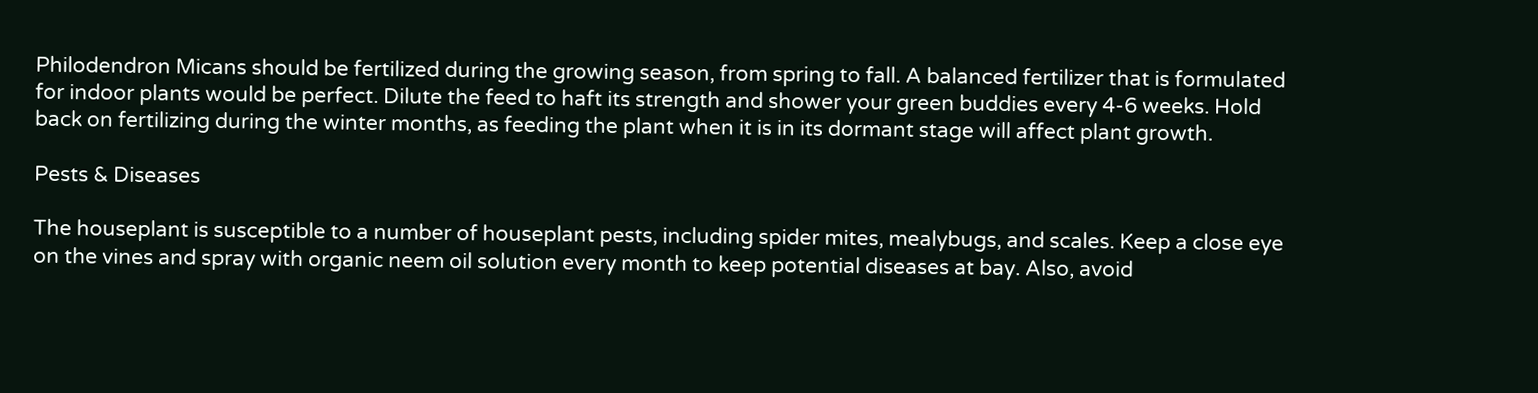Philodendron Micans should be fertilized during the growing season, from spring to fall. A balanced fertilizer that is formulated for indoor plants would be perfect. Dilute the feed to haft its strength and shower your green buddies every 4-6 weeks. Hold back on fertilizing during the winter months, as feeding the plant when it is in its dormant stage will affect plant growth.

Pests & Diseases

The houseplant is susceptible to a number of houseplant pests, including spider mites, mealybugs, and scales. Keep a close eye on the vines and spray with organic neem oil solution every month to keep potential diseases at bay. Also, avoid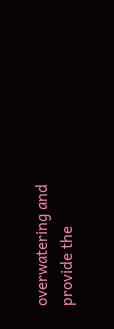overwatering and provide the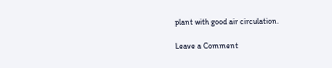plant with good air circulation.

Leave a Comment